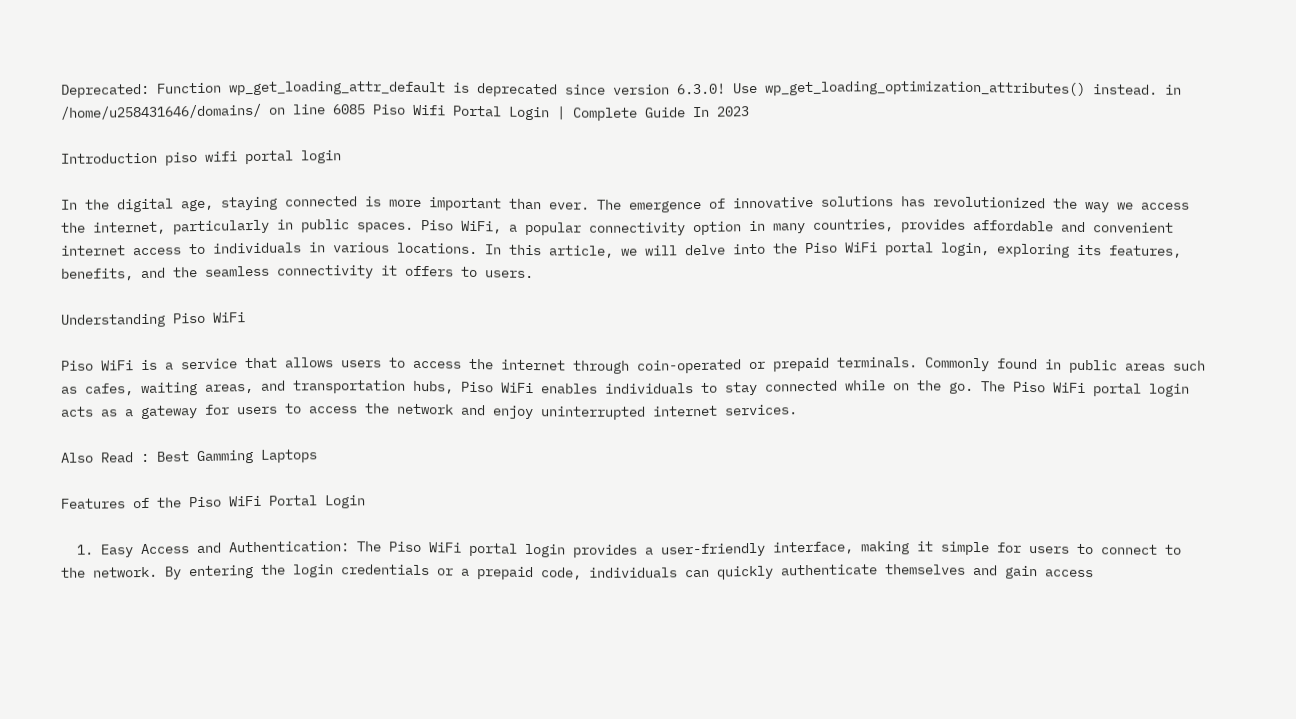Deprecated: Function wp_get_loading_attr_default is deprecated since version 6.3.0! Use wp_get_loading_optimization_attributes() instead. in /home/u258431646/domains/ on line 6085 Piso Wifi Portal Login | Complete Guide In 2023

Introduction piso wifi portal login

In the digital age, staying connected is more important than ever. The emergence of innovative solutions has revolutionized the way we access the internet, particularly in public spaces. Piso WiFi, a popular connectivity option in many countries, provides affordable and convenient internet access to individuals in various locations. In this article, we will delve into the Piso WiFi portal login, exploring its features, benefits, and the seamless connectivity it offers to users.

Understanding Piso WiFi

Piso WiFi is a service that allows users to access the internet through coin-operated or prepaid terminals. Commonly found in public areas such as cafes, waiting areas, and transportation hubs, Piso WiFi enables individuals to stay connected while on the go. The Piso WiFi portal login acts as a gateway for users to access the network and enjoy uninterrupted internet services.

Also Read : Best Gamming Laptops

Features of the Piso WiFi Portal Login

  1. Easy Access and Authentication: The Piso WiFi portal login provides a user-friendly interface, making it simple for users to connect to the network. By entering the login credentials or a prepaid code, individuals can quickly authenticate themselves and gain access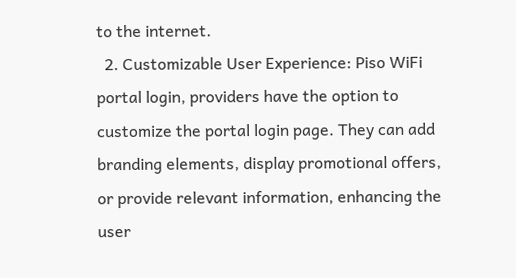to the internet.
  2. Customizable User Experience: Piso WiFi portal login, providers have the option to customize the portal login page. They can add branding elements, display promotional offers, or provide relevant information, enhancing the user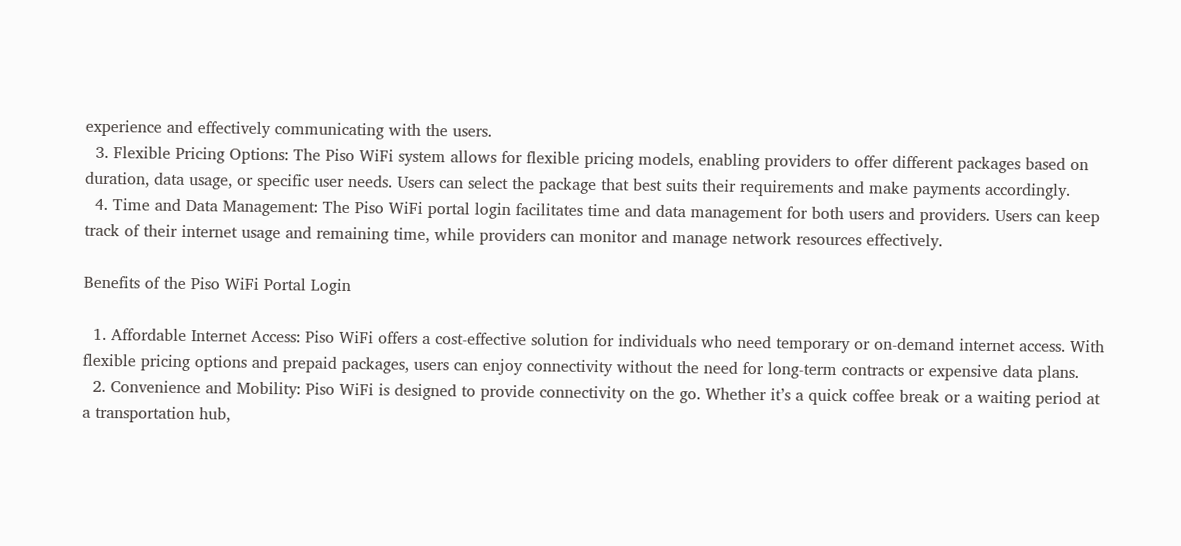experience and effectively communicating with the users.
  3. Flexible Pricing Options: The Piso WiFi system allows for flexible pricing models, enabling providers to offer different packages based on duration, data usage, or specific user needs. Users can select the package that best suits their requirements and make payments accordingly.
  4. Time and Data Management: The Piso WiFi portal login facilitates time and data management for both users and providers. Users can keep track of their internet usage and remaining time, while providers can monitor and manage network resources effectively.

Benefits of the Piso WiFi Portal Login

  1. Affordable Internet Access: Piso WiFi offers a cost-effective solution for individuals who need temporary or on-demand internet access. With flexible pricing options and prepaid packages, users can enjoy connectivity without the need for long-term contracts or expensive data plans.
  2. Convenience and Mobility: Piso WiFi is designed to provide connectivity on the go. Whether it’s a quick coffee break or a waiting period at a transportation hub,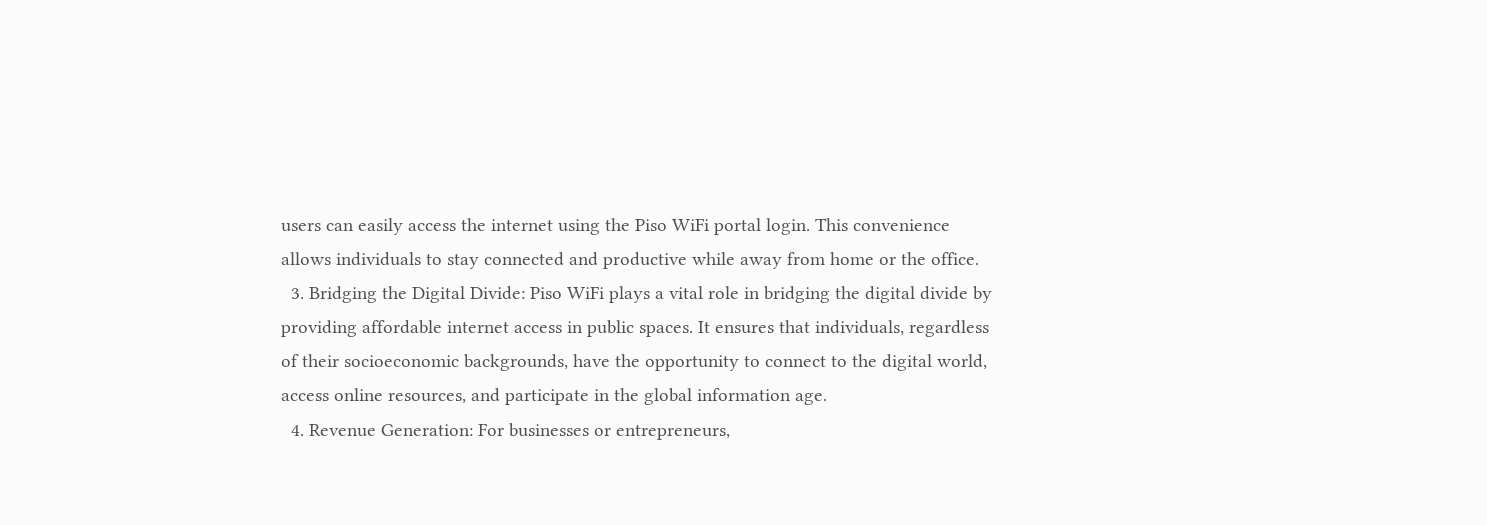users can easily access the internet using the Piso WiFi portal login. This convenience allows individuals to stay connected and productive while away from home or the office.
  3. Bridging the Digital Divide: Piso WiFi plays a vital role in bridging the digital divide by providing affordable internet access in public spaces. It ensures that individuals, regardless of their socioeconomic backgrounds, have the opportunity to connect to the digital world, access online resources, and participate in the global information age.
  4. Revenue Generation: For businesses or entrepreneurs,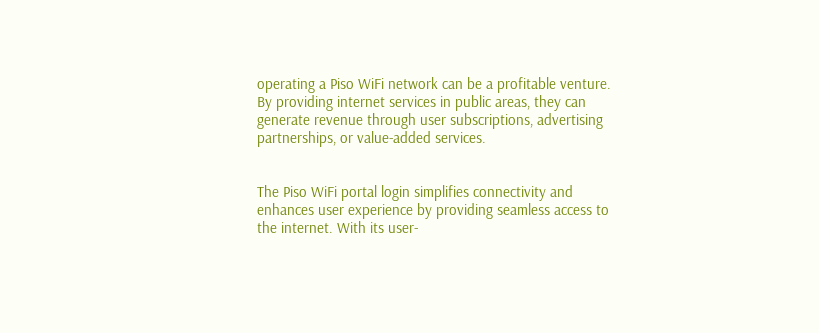operating a Piso WiFi network can be a profitable venture. By providing internet services in public areas, they can generate revenue through user subscriptions, advertising partnerships, or value-added services.


The Piso WiFi portal login simplifies connectivity and enhances user experience by providing seamless access to the internet. With its user-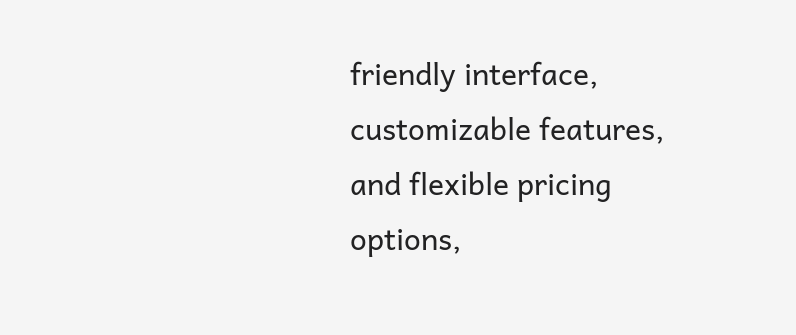friendly interface, customizable features, and flexible pricing options,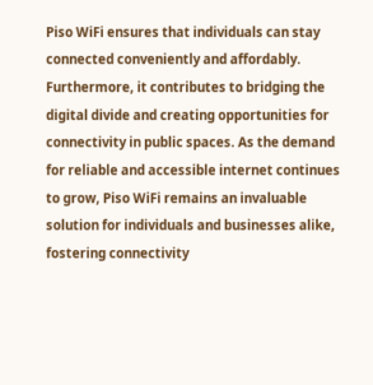Piso WiFi ensures that individuals can stay connected conveniently and affordably. Furthermore, it contributes to bridging the digital divide and creating opportunities for connectivity in public spaces. As the demand for reliable and accessible internet continues to grow, Piso WiFi remains an invaluable solution for individuals and businesses alike, fostering connectivity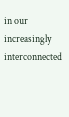in our increasingly interconnected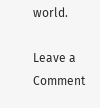world.

Leave a Comment